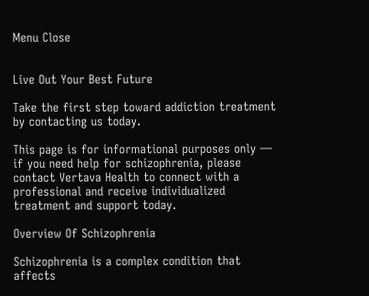Menu Close


Live Out Your Best Future

Take the first step toward addiction treatment by contacting us today.

This page is for informational purposes only — if you need help for schizophrenia, please contact Vertava Health to connect with a professional and receive individualized treatment and support today.

Overview Of Schizophrenia

Schizophrenia is a complex condition that affects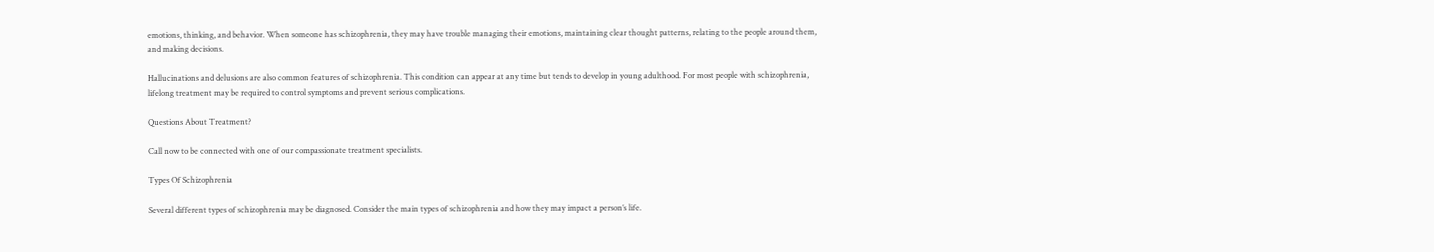emotions, thinking, and behavior. When someone has schizophrenia, they may have trouble managing their emotions, maintaining clear thought patterns, relating to the people around them, and making decisions.

Hallucinations and delusions are also common features of schizophrenia. This condition can appear at any time but tends to develop in young adulthood. For most people with schizophrenia, lifelong treatment may be required to control symptoms and prevent serious complications.

Questions About Treatment?

Call now to be connected with one of our compassionate treatment specialists.

Types Of Schizophrenia

Several different types of schizophrenia may be diagnosed. Consider the main types of schizophrenia and how they may impact a person’s life.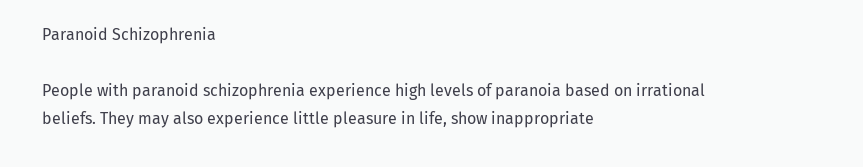Paranoid Schizophrenia

People with paranoid schizophrenia experience high levels of paranoia based on irrational beliefs. They may also experience little pleasure in life, show inappropriate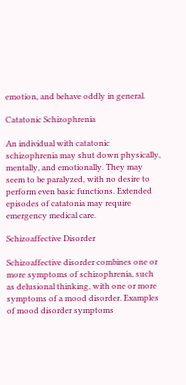emotion, and behave oddly in general.

Catatonic Schizophrenia

An individual with catatonic schizophrenia may shut down physically, mentally, and emotionally. They may seem to be paralyzed, with no desire to perform even basic functions. Extended episodes of catatonia may require emergency medical care.

Schizoaffective Disorder

Schizoaffective disorder combines one or more symptoms of schizophrenia, such as delusional thinking, with one or more symptoms of a mood disorder. Examples of mood disorder symptoms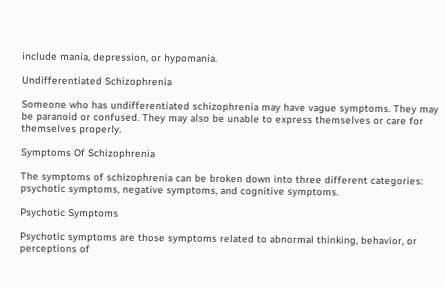include mania, depression, or hypomania.

Undifferentiated Schizophrenia

Someone who has undifferentiated schizophrenia may have vague symptoms. They may be paranoid or confused. They may also be unable to express themselves or care for themselves properly.

Symptoms Of Schizophrenia

The symptoms of schizophrenia can be broken down into three different categories: psychotic symptoms, negative symptoms, and cognitive symptoms.

Psychotic Symptoms

Psychotic symptoms are those symptoms related to abnormal thinking, behavior, or perceptions of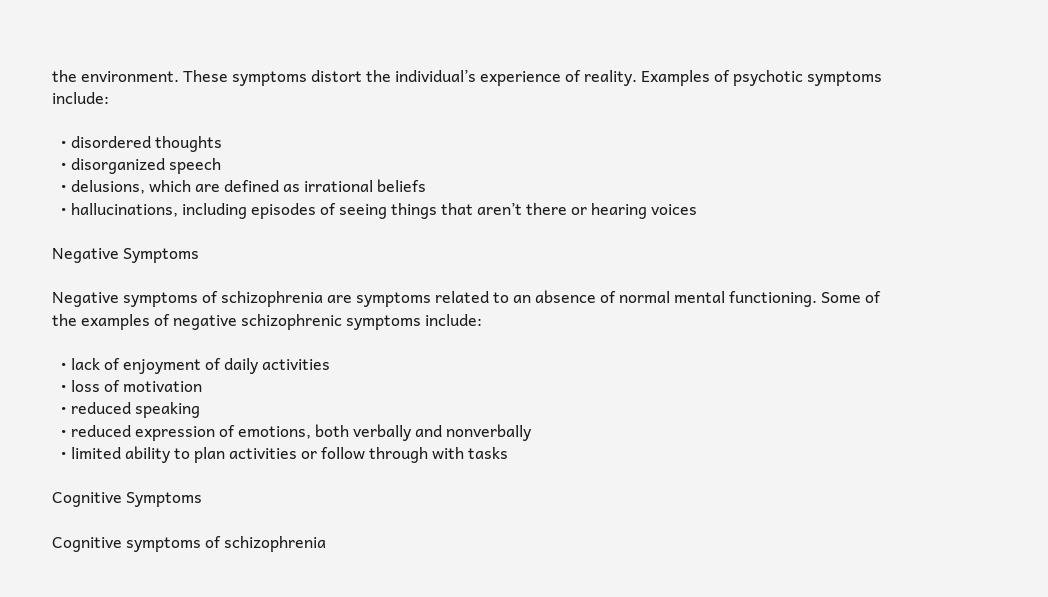the environment. These symptoms distort the individual’s experience of reality. Examples of psychotic symptoms include:

  • disordered thoughts
  • disorganized speech
  • delusions, which are defined as irrational beliefs
  • hallucinations, including episodes of seeing things that aren’t there or hearing voices

Negative Symptoms

Negative symptoms of schizophrenia are symptoms related to an absence of normal mental functioning. Some of the examples of negative schizophrenic symptoms include:

  • lack of enjoyment of daily activities
  • loss of motivation
  • reduced speaking
  • reduced expression of emotions, both verbally and nonverbally
  • limited ability to plan activities or follow through with tasks

Cognitive Symptoms

Cognitive symptoms of schizophrenia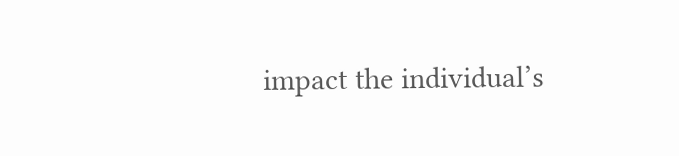impact the individual’s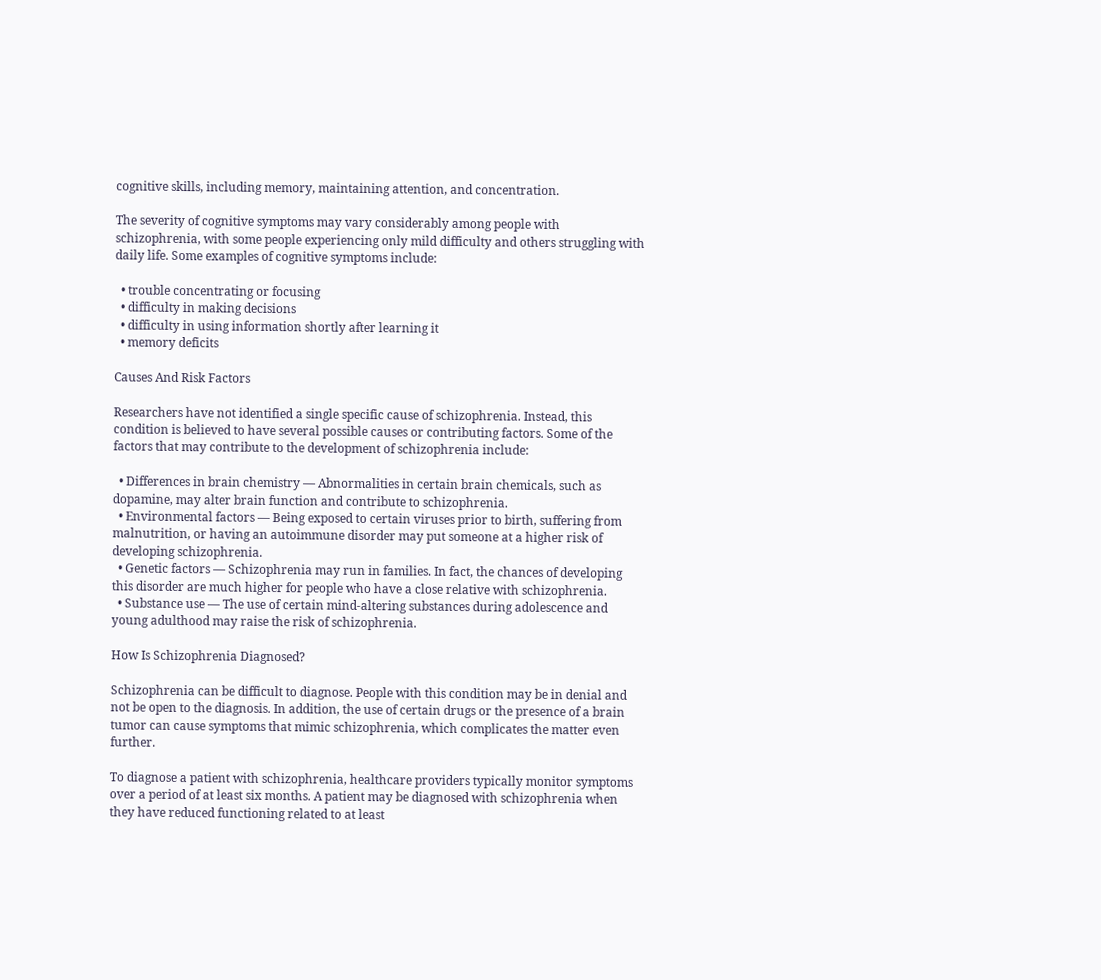cognitive skills, including memory, maintaining attention, and concentration.

The severity of cognitive symptoms may vary considerably among people with schizophrenia, with some people experiencing only mild difficulty and others struggling with daily life. Some examples of cognitive symptoms include:

  • trouble concentrating or focusing
  • difficulty in making decisions
  • difficulty in using information shortly after learning it
  • memory deficits

Causes And Risk Factors

Researchers have not identified a single specific cause of schizophrenia. Instead, this condition is believed to have several possible causes or contributing factors. Some of the factors that may contribute to the development of schizophrenia include:

  • Differences in brain chemistry — Abnormalities in certain brain chemicals, such as dopamine, may alter brain function and contribute to schizophrenia.
  • Environmental factors — Being exposed to certain viruses prior to birth, suffering from malnutrition, or having an autoimmune disorder may put someone at a higher risk of developing schizophrenia.
  • Genetic factors — Schizophrenia may run in families. In fact, the chances of developing this disorder are much higher for people who have a close relative with schizophrenia.
  • Substance use — The use of certain mind-altering substances during adolescence and young adulthood may raise the risk of schizophrenia.

How Is Schizophrenia Diagnosed?

Schizophrenia can be difficult to diagnose. People with this condition may be in denial and not be open to the diagnosis. In addition, the use of certain drugs or the presence of a brain tumor can cause symptoms that mimic schizophrenia, which complicates the matter even further.

To diagnose a patient with schizophrenia, healthcare providers typically monitor symptoms over a period of at least six months. A patient may be diagnosed with schizophrenia when they have reduced functioning related to at least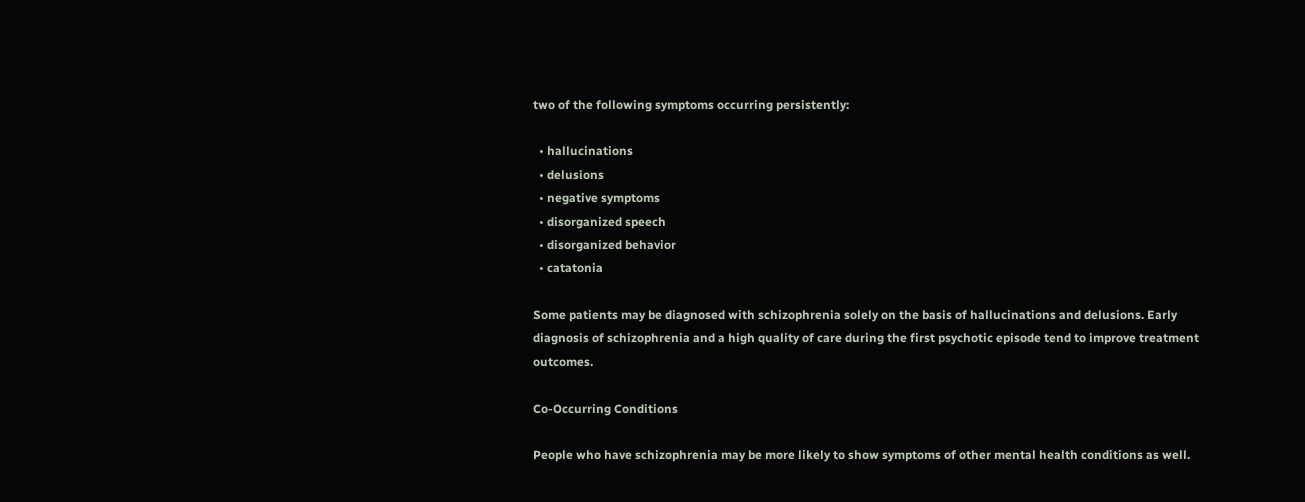two of the following symptoms occurring persistently:

  • hallucinations
  • delusions
  • negative symptoms
  • disorganized speech
  • disorganized behavior
  • catatonia

Some patients may be diagnosed with schizophrenia solely on the basis of hallucinations and delusions. Early diagnosis of schizophrenia and a high quality of care during the first psychotic episode tend to improve treatment outcomes.

Co-Occurring Conditions

People who have schizophrenia may be more likely to show symptoms of other mental health conditions as well.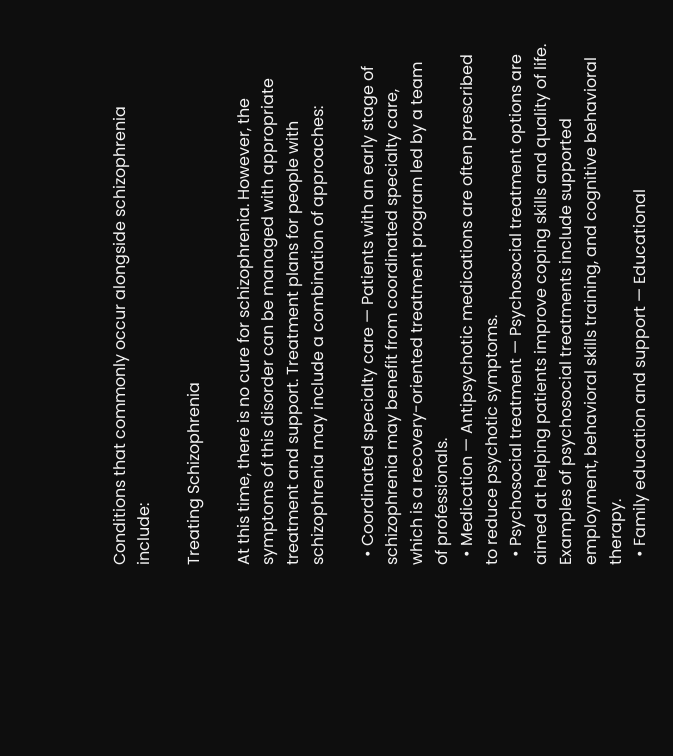Conditions that commonly occur alongside schizophrenia include:

Treating Schizophrenia

At this time, there is no cure for schizophrenia. However, the symptoms of this disorder can be managed with appropriate treatment and support. Treatment plans for people with schizophrenia may include a combination of approaches:

  • Coordinated specialty care — Patients with an early stage of schizophrenia may benefit from coordinated specialty care, which is a recovery-oriented treatment program led by a team of professionals.
  • Medication — Antipsychotic medications are often prescribed to reduce psychotic symptoms.
  • Psychosocial treatment — Psychosocial treatment options are aimed at helping patients improve coping skills and quality of life. Examples of psychosocial treatments include supported employment, behavioral skills training, and cognitive behavioral therapy.
  • Family education and support — Educational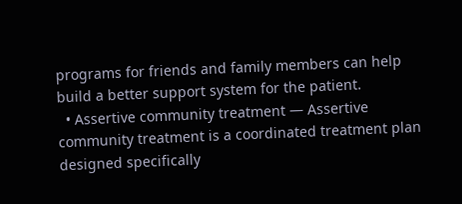programs for friends and family members can help build a better support system for the patient.
  • Assertive community treatment — Assertive community treatment is a coordinated treatment plan designed specifically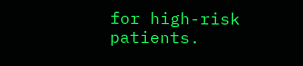for high-risk patients.